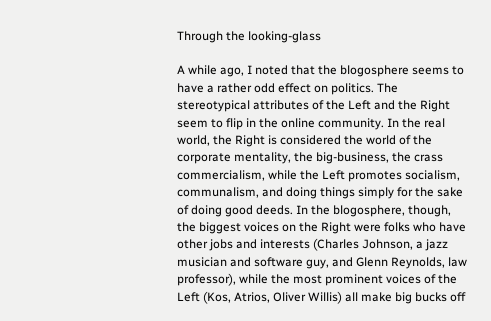Through the looking-glass

A while ago, I noted that the blogosphere seems to have a rather odd effect on politics. The stereotypical attributes of the Left and the Right seem to flip in the online community. In the real world, the Right is considered the world of the corporate mentality, the big-business, the crass commercialism, while the Left promotes socialism, communalism, and doing things simply for the sake of doing good deeds. In the blogosphere, though, the biggest voices on the Right were folks who have other jobs and interests (Charles Johnson, a jazz musician and software guy, and Glenn Reynolds, law professor), while the most prominent voices of the Left (Kos, Atrios, Oliver Willis) all make big bucks off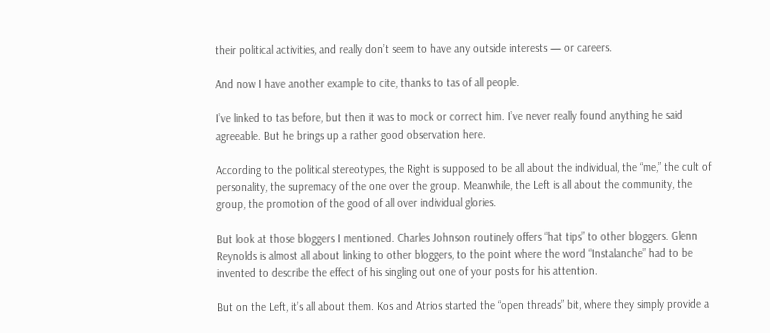their political activities, and really don’t seem to have any outside interests — or careers.

And now I have another example to cite, thanks to tas of all people.

I’ve linked to tas before, but then it was to mock or correct him. I’ve never really found anything he said agreeable. But he brings up a rather good observation here.

According to the political stereotypes, the Right is supposed to be all about the individual, the “me,” the cult of personality, the supremacy of the one over the group. Meanwhile, the Left is all about the community, the group, the promotion of the good of all over individual glories.

But look at those bloggers I mentioned. Charles Johnson routinely offers “hat tips” to other bloggers. Glenn Reynolds is almost all about linking to other bloggers, to the point where the word “Instalanche” had to be invented to describe the effect of his singling out one of your posts for his attention.

But on the Left, it’s all about them. Kos and Atrios started the “open threads” bit, where they simply provide a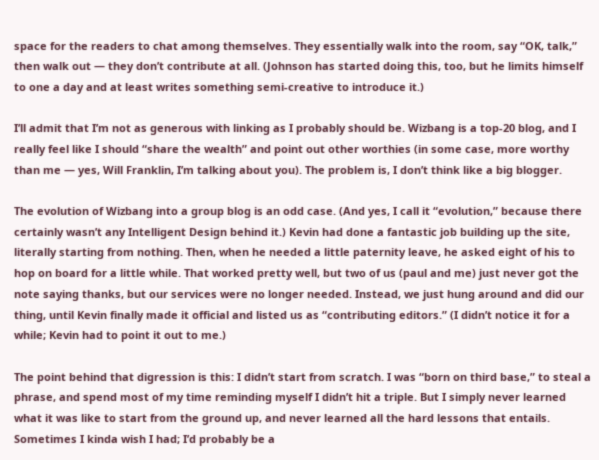space for the readers to chat among themselves. They essentially walk into the room, say “OK, talk,” then walk out — they don’t contribute at all. (Johnson has started doing this, too, but he limits himself to one a day and at least writes something semi-creative to introduce it.)

I’ll admit that I’m not as generous with linking as I probably should be. Wizbang is a top-20 blog, and I really feel like I should “share the wealth” and point out other worthies (in some case, more worthy than me — yes, Will Franklin, I’m talking about you). The problem is, I don’t think like a big blogger.

The evolution of Wizbang into a group blog is an odd case. (And yes, I call it “evolution,” because there certainly wasn’t any Intelligent Design behind it.) Kevin had done a fantastic job building up the site, literally starting from nothing. Then, when he needed a little paternity leave, he asked eight of his to hop on board for a little while. That worked pretty well, but two of us (paul and me) just never got the note saying thanks, but our services were no longer needed. Instead, we just hung around and did our thing, until Kevin finally made it official and listed us as “contributing editors.” (I didn’t notice it for a while; Kevin had to point it out to me.)

The point behind that digression is this: I didn’t start from scratch. I was “born on third base,” to steal a phrase, and spend most of my time reminding myself I didn’t hit a triple. But I simply never learned what it was like to start from the ground up, and never learned all the hard lessons that entails. Sometimes I kinda wish I had; I’d probably be a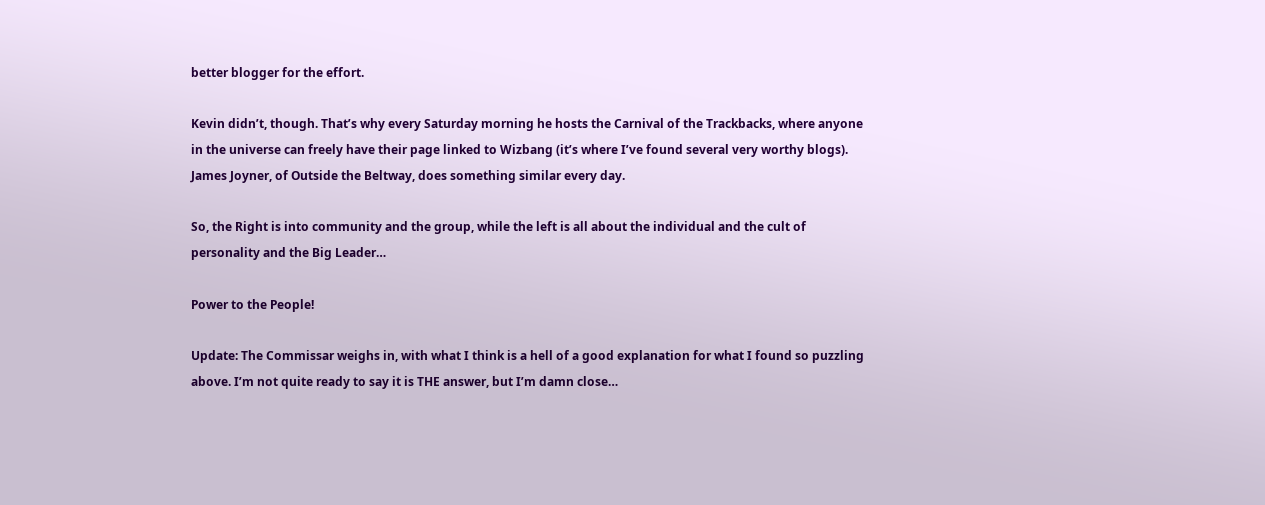better blogger for the effort.

Kevin didn’t, though. That’s why every Saturday morning he hosts the Carnival of the Trackbacks, where anyone in the universe can freely have their page linked to Wizbang (it’s where I’ve found several very worthy blogs). James Joyner, of Outside the Beltway, does something similar every day.

So, the Right is into community and the group, while the left is all about the individual and the cult of personality and the Big Leader…

Power to the People!

Update: The Commissar weighs in, with what I think is a hell of a good explanation for what I found so puzzling above. I’m not quite ready to say it is THE answer, but I’m damn close…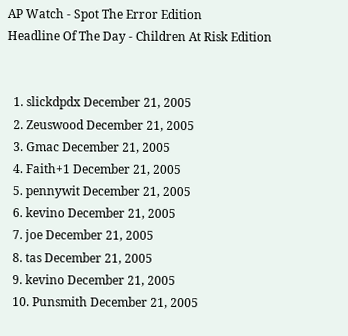AP Watch - Spot The Error Edition
Headline Of The Day - Children At Risk Edition


  1. slickdpdx December 21, 2005
  2. Zeuswood December 21, 2005
  3. Gmac December 21, 2005
  4. Faith+1 December 21, 2005
  5. pennywit December 21, 2005
  6. kevino December 21, 2005
  7. joe December 21, 2005
  8. tas December 21, 2005
  9. kevino December 21, 2005
  10. Punsmith December 21, 2005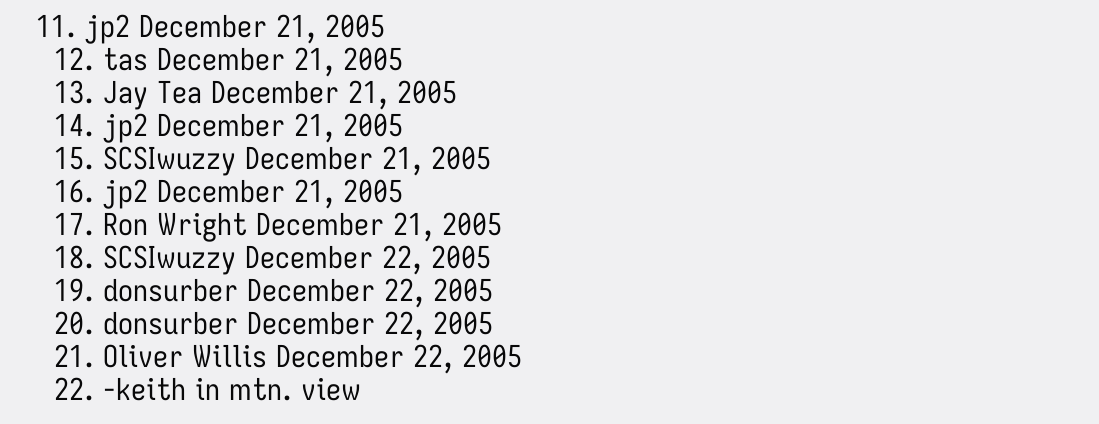11. jp2 December 21, 2005
  12. tas December 21, 2005
  13. Jay Tea December 21, 2005
  14. jp2 December 21, 2005
  15. SCSIwuzzy December 21, 2005
  16. jp2 December 21, 2005
  17. Ron Wright December 21, 2005
  18. SCSIwuzzy December 22, 2005
  19. donsurber December 22, 2005
  20. donsurber December 22, 2005
  21. Oliver Willis December 22, 2005
  22. -keith in mtn. view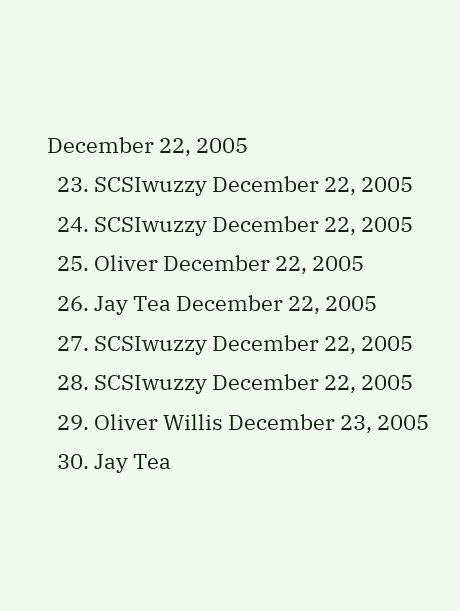December 22, 2005
  23. SCSIwuzzy December 22, 2005
  24. SCSIwuzzy December 22, 2005
  25. Oliver December 22, 2005
  26. Jay Tea December 22, 2005
  27. SCSIwuzzy December 22, 2005
  28. SCSIwuzzy December 22, 2005
  29. Oliver Willis December 23, 2005
  30. Jay Tea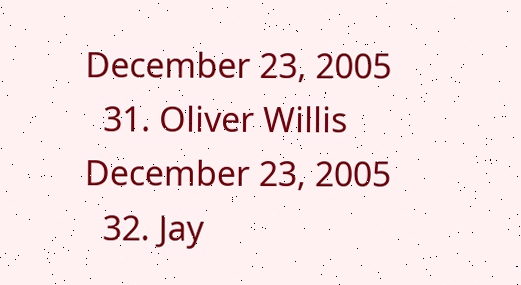December 23, 2005
  31. Oliver Willis December 23, 2005
  32. Jay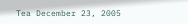Tea December 23, 2005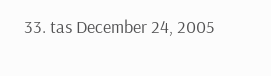33. tas December 24, 2005